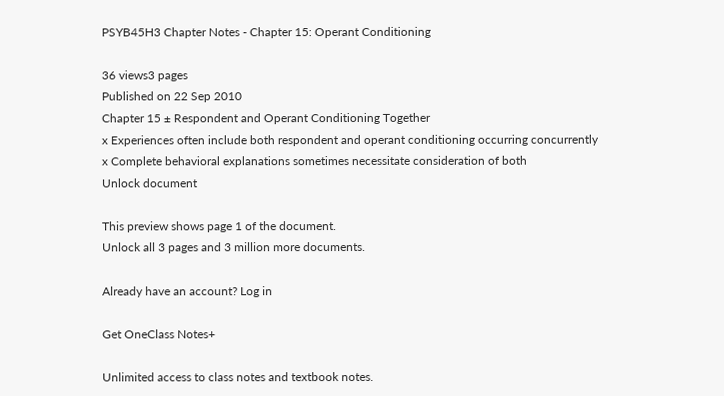PSYB45H3 Chapter Notes - Chapter 15: Operant Conditioning

36 views3 pages
Published on 22 Sep 2010
Chapter 15 ± Respondent and Operant Conditioning Together
x Experiences often include both respondent and operant conditioning occurring concurrently
x Complete behavioral explanations sometimes necessitate consideration of both
Unlock document

This preview shows page 1 of the document.
Unlock all 3 pages and 3 million more documents.

Already have an account? Log in

Get OneClass Notes+

Unlimited access to class notes and textbook notes.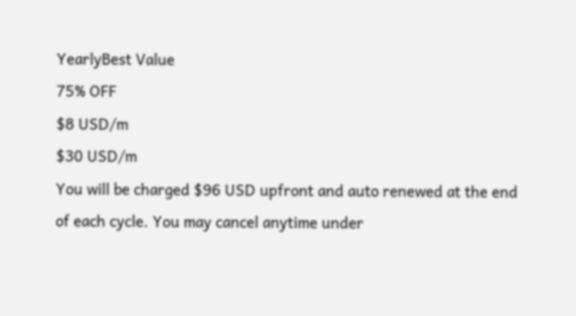YearlyBest Value
75% OFF
$8 USD/m
$30 USD/m
You will be charged $96 USD upfront and auto renewed at the end of each cycle. You may cancel anytime under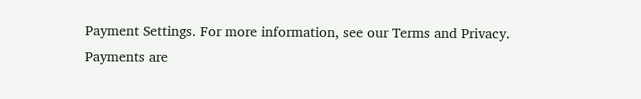Payment Settings. For more information, see our Terms and Privacy.
Payments are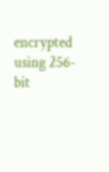encrypted using 256-bit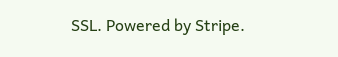SSL. Powered by Stripe.